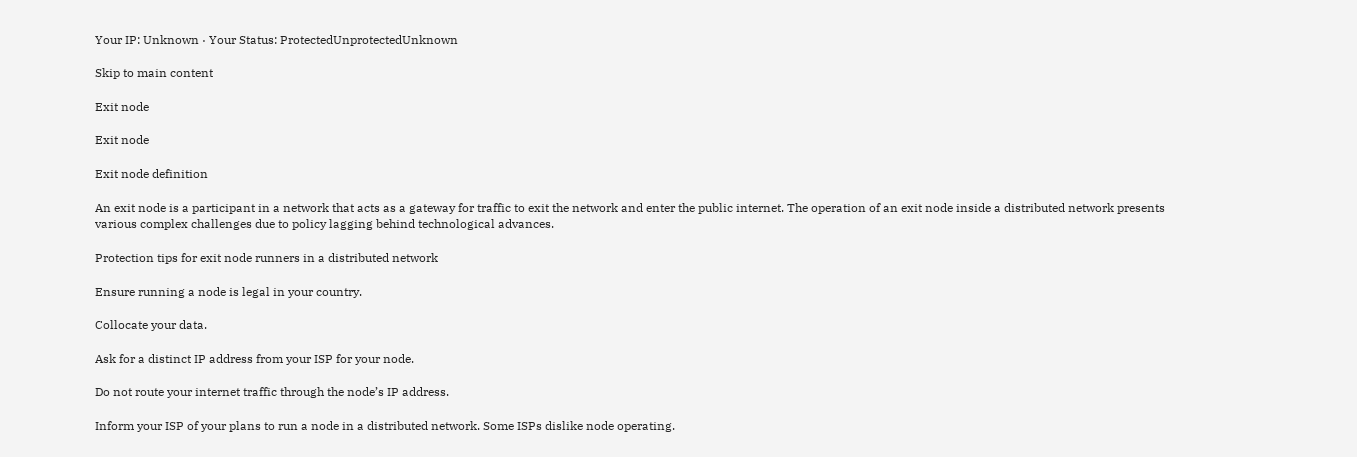Your IP: Unknown · Your Status: ProtectedUnprotectedUnknown

Skip to main content

Exit node

Exit node

Exit node definition

An exit node is a participant in a network that acts as a gateway for traffic to exit the network and enter the public internet. The operation of an exit node inside a distributed network presents various complex challenges due to policy lagging behind technological advances.

Protection tips for exit node runners in a distributed network

Ensure running a node is legal in your country.

Collocate your data.

Ask for a distinct IP address from your ISP for your node.

Do not route your internet traffic through the node’s IP address.

Inform your ISP of your plans to run a node in a distributed network. Some ISPs dislike node operating.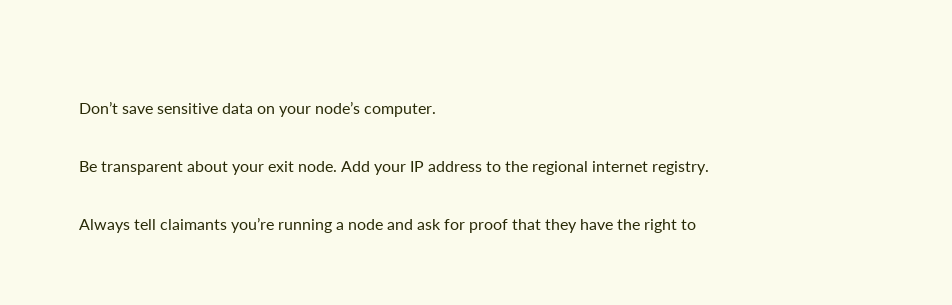Don’t save sensitive data on your node’s computer.

Be transparent about your exit node. Add your IP address to the regional internet registry.

Always tell claimants you’re running a node and ask for proof that they have the right to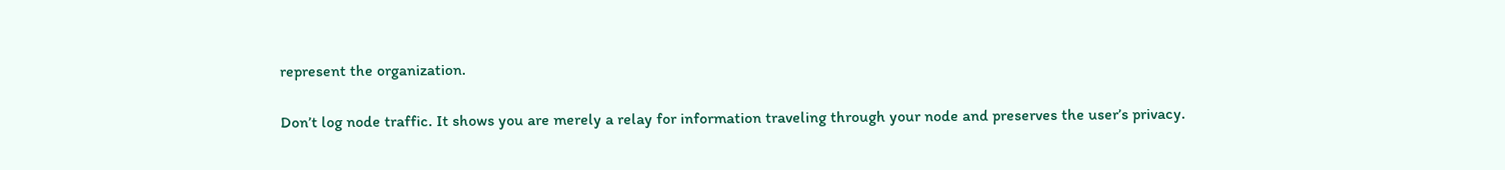represent the organization.

Don’t log node traffic. It shows you are merely a relay for information traveling through your node and preserves the user’s privacy.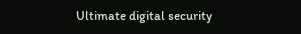Ultimate digital security